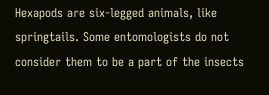Hexapods are six-legged animals, like springtails. Some entomologists do not consider them to be a part of the insects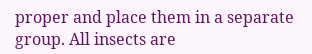proper and place them in a separate group. All insects are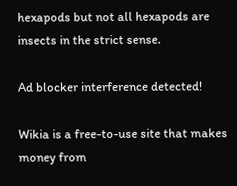hexapods but not all hexapods are insects in the strict sense.

Ad blocker interference detected!

Wikia is a free-to-use site that makes money from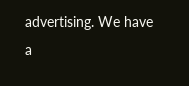advertising. We have a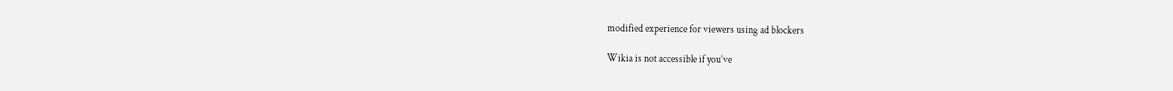modified experience for viewers using ad blockers

Wikia is not accessible if you’ve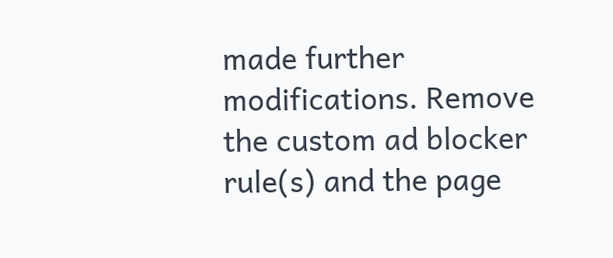made further modifications. Remove the custom ad blocker rule(s) and the page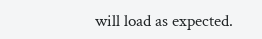will load as expected.